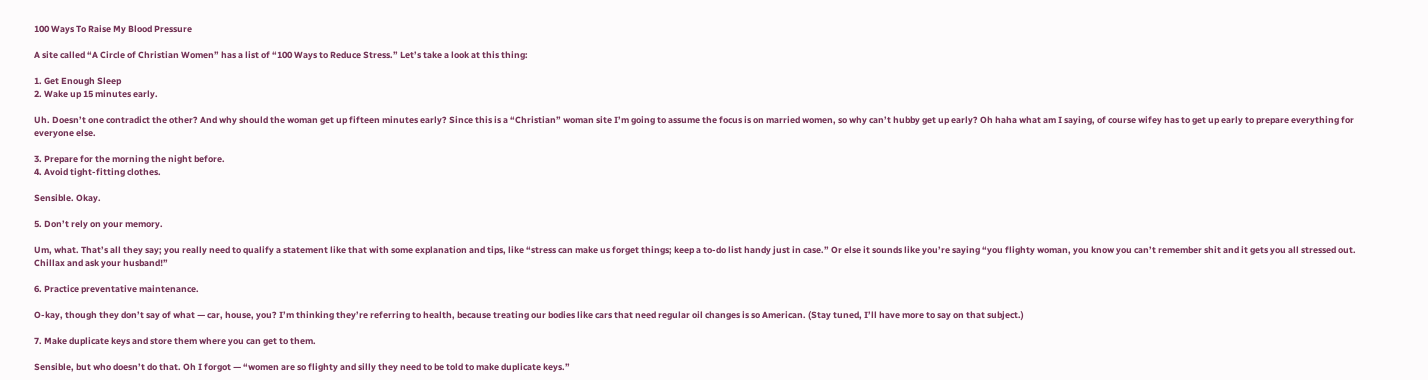100 Ways To Raise My Blood Pressure

A site called “A Circle of Christian Women” has a list of “100 Ways to Reduce Stress.” Let’s take a look at this thing:

1. Get Enough Sleep
2. Wake up 15 minutes early.

Uh. Doesn’t one contradict the other? And why should the woman get up fifteen minutes early? Since this is a “Christian” woman site I’m going to assume the focus is on married women, so why can’t hubby get up early? Oh haha what am I saying, of course wifey has to get up early to prepare everything for everyone else.

3. Prepare for the morning the night before.
4. Avoid tight-fitting clothes.

Sensible. Okay.

5. Don’t rely on your memory.

Um, what. That’s all they say; you really need to qualify a statement like that with some explanation and tips, like “stress can make us forget things; keep a to-do list handy just in case.” Or else it sounds like you’re saying “you flighty woman, you know you can’t remember shit and it gets you all stressed out. Chillax and ask your husband!”

6. Practice preventative maintenance.

O-kay, though they don’t say of what — car, house, you? I’m thinking they’re referring to health, because treating our bodies like cars that need regular oil changes is so American. (Stay tuned, I’ll have more to say on that subject.)

7. Make duplicate keys and store them where you can get to them.

Sensible, but who doesn’t do that. Oh I forgot — “women are so flighty and silly they need to be told to make duplicate keys.”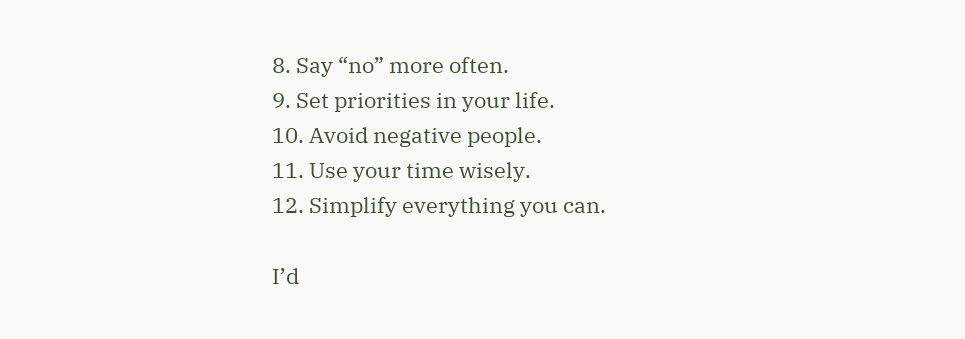8. Say “no” more often.
9. Set priorities in your life.
10. Avoid negative people.
11. Use your time wisely.
12. Simplify everything you can.

I’d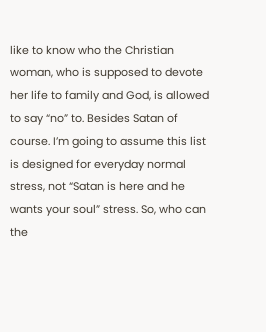like to know who the Christian woman, who is supposed to devote her life to family and God, is allowed to say “no” to. Besides Satan of course. I’m going to assume this list is designed for everyday normal stress, not “Satan is here and he wants your soul” stress. So, who can the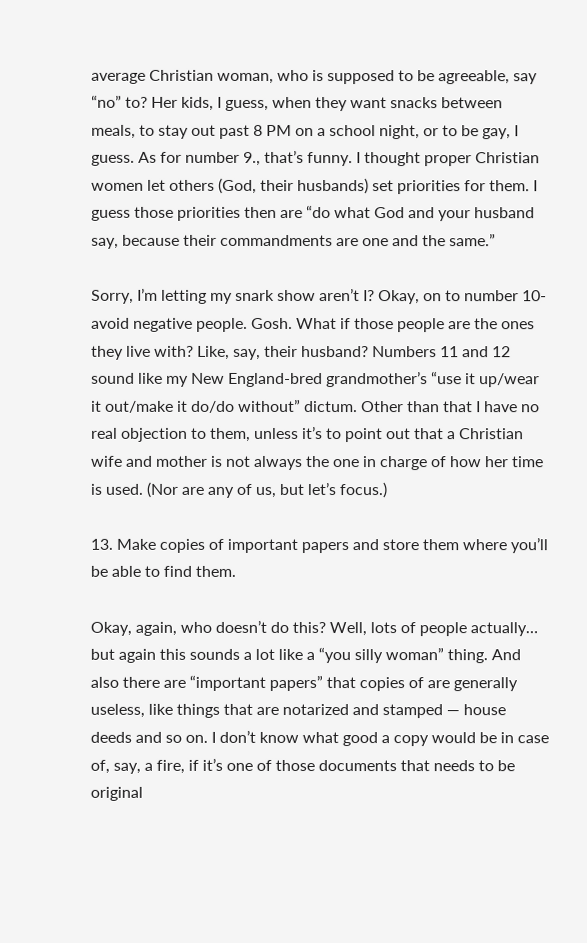average Christian woman, who is supposed to be agreeable, say “no” to? Her kids, I guess, when they want snacks between meals, to stay out past 8 PM on a school night, or to be gay, I guess. As for number 9., that’s funny. I thought proper Christian women let others (God, their husbands) set priorities for them. I guess those priorities then are “do what God and your husband say, because their commandments are one and the same.”

Sorry, I’m letting my snark show aren’t I? Okay, on to number 10- avoid negative people. Gosh. What if those people are the ones they live with? Like, say, their husband? Numbers 11 and 12 sound like my New England-bred grandmother’s “use it up/wear it out/make it do/do without” dictum. Other than that I have no real objection to them, unless it’s to point out that a Christian wife and mother is not always the one in charge of how her time is used. (Nor are any of us, but let’s focus.)

13. Make copies of important papers and store them where you’ll be able to find them.

Okay, again, who doesn’t do this? Well, lots of people actually… but again this sounds a lot like a “you silly woman” thing. And also there are “important papers” that copies of are generally useless, like things that are notarized and stamped — house deeds and so on. I don’t know what good a copy would be in case of, say, a fire, if it’s one of those documents that needs to be original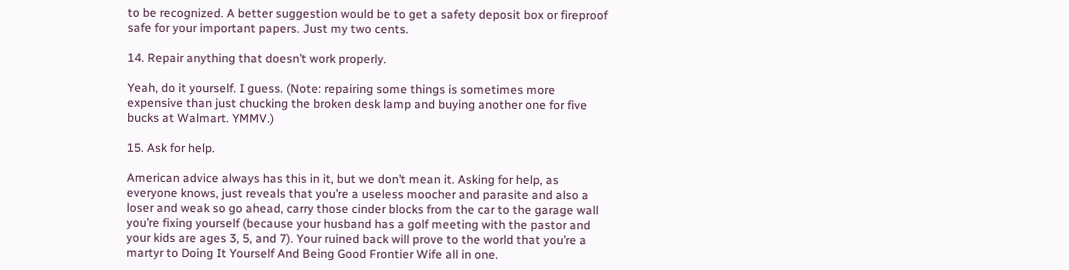to be recognized. A better suggestion would be to get a safety deposit box or fireproof safe for your important papers. Just my two cents.

14. Repair anything that doesn’t work properly.

Yeah, do it yourself. I guess. (Note: repairing some things is sometimes more expensive than just chucking the broken desk lamp and buying another one for five bucks at Walmart. YMMV.)

15. Ask for help.

American advice always has this in it, but we don’t mean it. Asking for help, as everyone knows, just reveals that you’re a useless moocher and parasite and also a loser and weak so go ahead, carry those cinder blocks from the car to the garage wall you’re fixing yourself (because your husband has a golf meeting with the pastor and your kids are ages 3, 5, and 7). Your ruined back will prove to the world that you’re a martyr to Doing It Yourself And Being Good Frontier Wife all in one.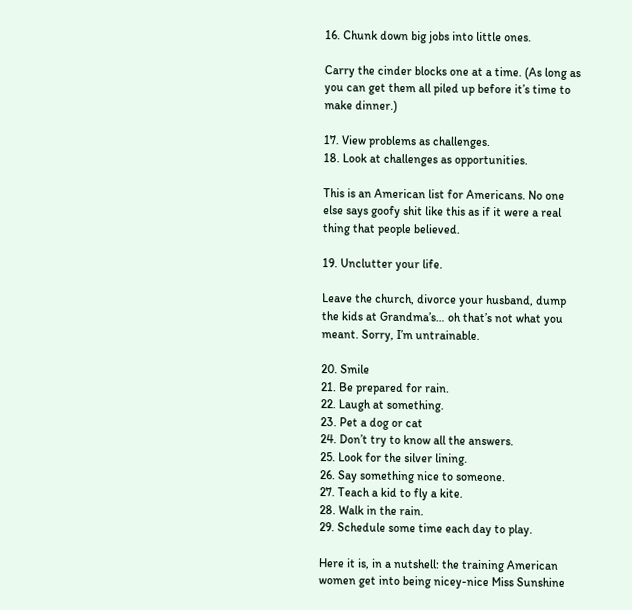16. Chunk down big jobs into little ones.

Carry the cinder blocks one at a time. (As long as you can get them all piled up before it’s time to make dinner.)

17. View problems as challenges.
18. Look at challenges as opportunities.

This is an American list for Americans. No one else says goofy shit like this as if it were a real thing that people believed.

19. Unclutter your life.

Leave the church, divorce your husband, dump the kids at Grandma’s… oh that’s not what you meant. Sorry, I’m untrainable.

20. Smile
21. Be prepared for rain.
22. Laugh at something.
23. Pet a dog or cat
24. Don’t try to know all the answers.
25. Look for the silver lining.
26. Say something nice to someone.
27. Teach a kid to fly a kite.
28. Walk in the rain.
29. Schedule some time each day to play.

Here it is, in a nutshell: the training American women get into being nicey-nice Miss Sunshine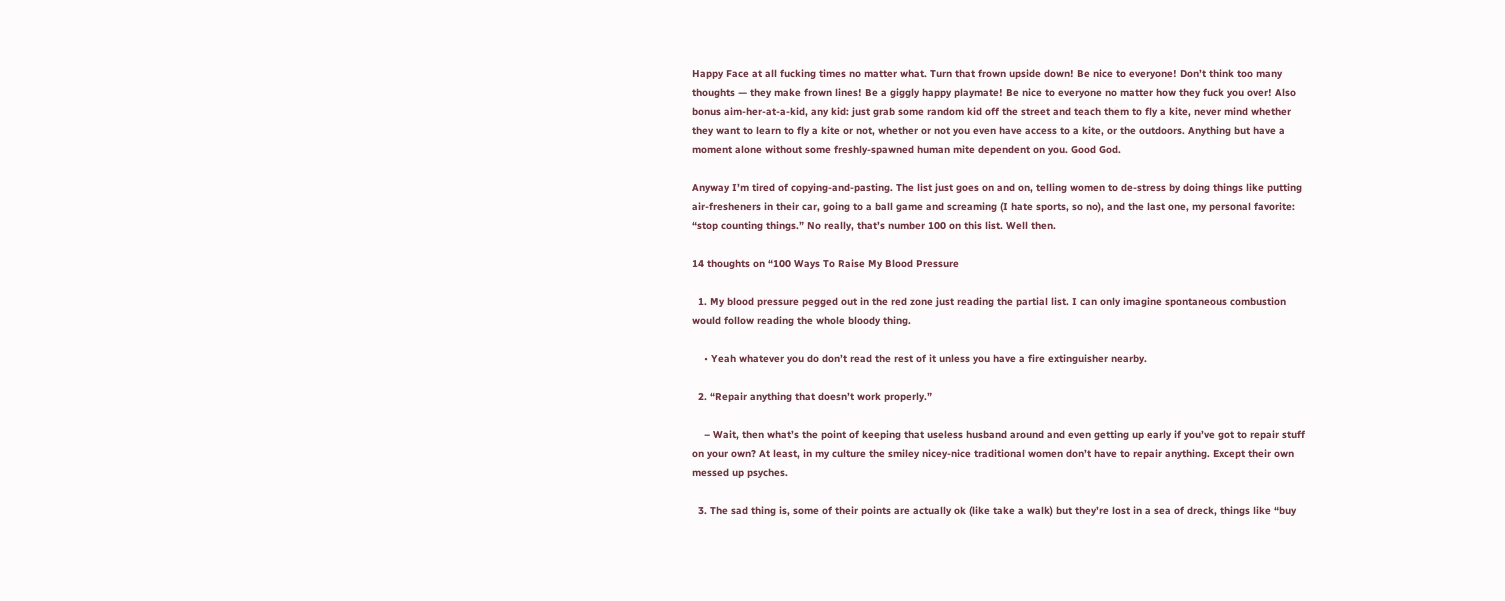Happy Face at all fucking times no matter what. Turn that frown upside down! Be nice to everyone! Don’t think too many thoughts — they make frown lines! Be a giggly happy playmate! Be nice to everyone no matter how they fuck you over! Also bonus aim-her-at-a-kid, any kid: just grab some random kid off the street and teach them to fly a kite, never mind whether they want to learn to fly a kite or not, whether or not you even have access to a kite, or the outdoors. Anything but have a moment alone without some freshly-spawned human mite dependent on you. Good God.

Anyway I’m tired of copying-and-pasting. The list just goes on and on, telling women to de-stress by doing things like putting air-fresheners in their car, going to a ball game and screaming (I hate sports, so no), and the last one, my personal favorite: “stop counting things.” No really, that’s number 100 on this list. Well then.

14 thoughts on “100 Ways To Raise My Blood Pressure

  1. My blood pressure pegged out in the red zone just reading the partial list. I can only imagine spontaneous combustion would follow reading the whole bloody thing.

    • Yeah whatever you do don’t read the rest of it unless you have a fire extinguisher nearby.

  2. “Repair anything that doesn’t work properly.”

    – Wait, then what’s the point of keeping that useless husband around and even getting up early if you’ve got to repair stuff on your own? At least, in my culture the smiley nicey-nice traditional women don’t have to repair anything. Except their own messed up psyches.

  3. The sad thing is, some of their points are actually ok (like take a walk) but they’re lost in a sea of dreck, things like “buy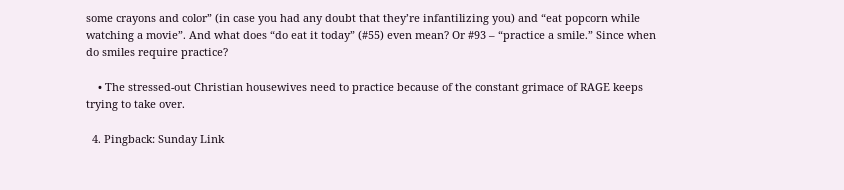some crayons and color” (in case you had any doubt that they’re infantilizing you) and “eat popcorn while watching a movie”. And what does “do eat it today” (#55) even mean? Or #93 – “practice a smile.” Since when do smiles require practice?

    • The stressed-out Christian housewives need to practice because of the constant grimace of RAGE keeps trying to take over.

  4. Pingback: Sunday Link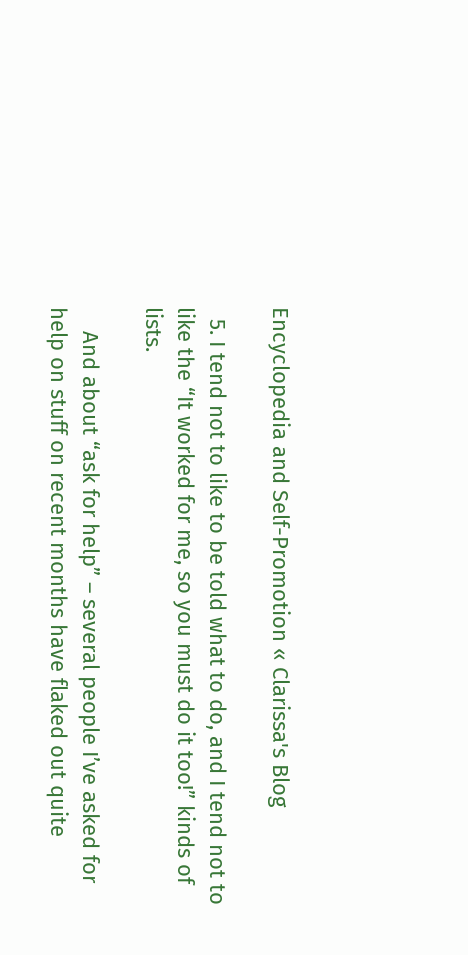Encyclopedia and Self-Promotion « Clarissa's Blog

  5. I tend not to like to be told what to do, and I tend not to like the “It worked for me, so you must do it too!” kinds of lists.

    And about “ask for help” – several people I’ve asked for help on stuff on recent months have flaked out quite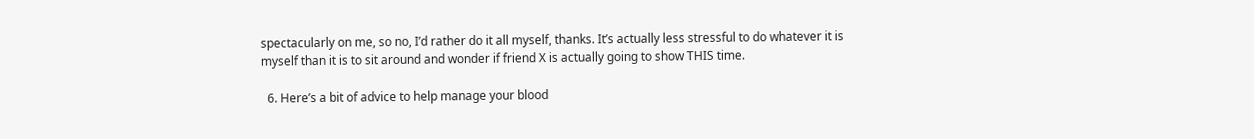spectacularly on me, so no, I’d rather do it all myself, thanks. It’s actually less stressful to do whatever it is myself than it is to sit around and wonder if friend X is actually going to show THIS time.

  6. Here’s a bit of advice to help manage your blood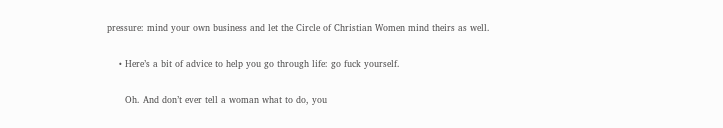pressure: mind your own business and let the Circle of Christian Women mind theirs as well.

    • Here’s a bit of advice to help you go through life: go fuck yourself.

      Oh. And don’t ever tell a woman what to do, you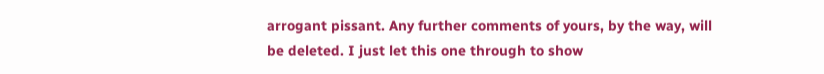arrogant pissant. Any further comments of yours, by the way, will be deleted. I just let this one through to show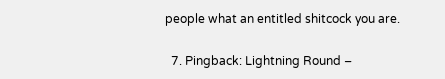people what an entitled shitcock you are.

  7. Pingback: Lightning Round –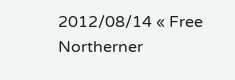2012/08/14 « Free Northerner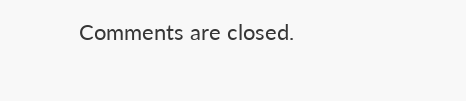Comments are closed.